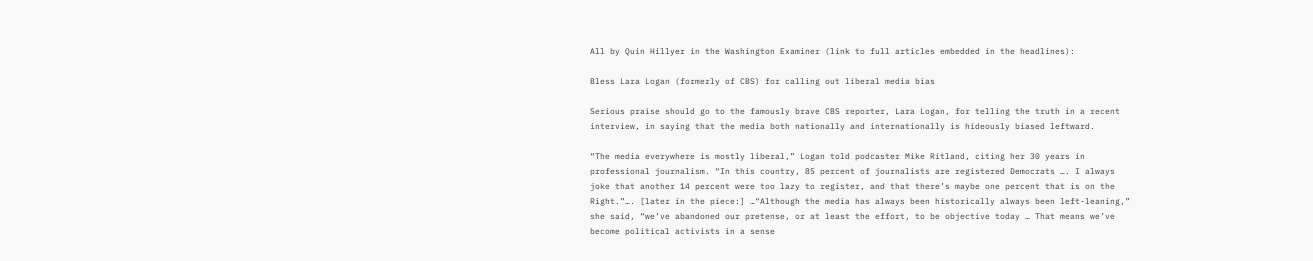All by Quin Hillyer in the Washington Examiner (link to full articles embedded in the headlines):

Bless Lara Logan (formerly of CBS) for calling out liberal media bias

Serious praise should go to the famously brave CBS reporter, Lara Logan, for telling the truth in a recent interview, in saying that the media both nationally and internationally is hideously biased leftward.

“The media everywhere is mostly liberal,” Logan told podcaster Mike Ritland, citing her 30 years in professional journalism. “In this country, 85 percent of journalists are registered Democrats …. I always joke that another 14 percent were too lazy to register, and that there’s maybe one percent that is on the Right.”…. [later in the piece:] …“Although the media has always been historically always been left-leaning,” she said, “we’ve abandoned our pretense, or at least the effort, to be objective today … That means we’ve become political activists in a sense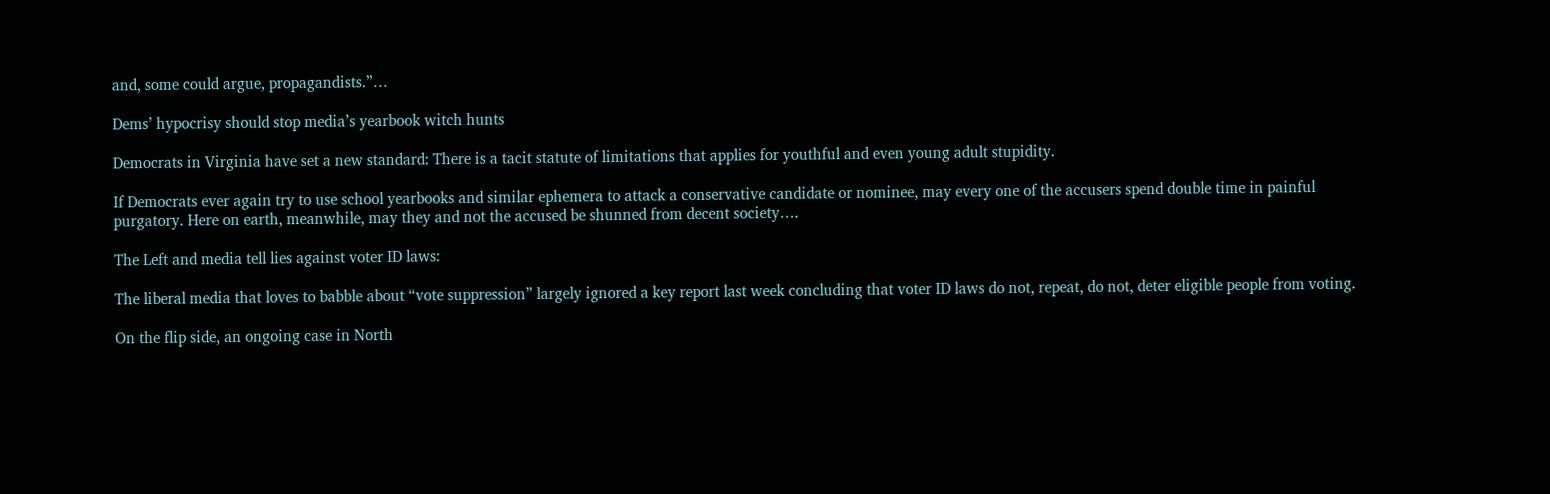and, some could argue, propagandists.”…

Dems’ hypocrisy should stop media’s yearbook witch hunts

Democrats in Virginia have set a new standard: There is a tacit statute of limitations that applies for youthful and even young adult stupidity.

If Democrats ever again try to use school yearbooks and similar ephemera to attack a conservative candidate or nominee, may every one of the accusers spend double time in painful purgatory. Here on earth, meanwhile, may they and not the accused be shunned from decent society….

The Left and media tell lies against voter ID laws:

The liberal media that loves to babble about “vote suppression” largely ignored a key report last week concluding that voter ID laws do not, repeat, do not, deter eligible people from voting.

On the flip side, an ongoing case in North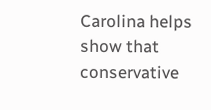Carolina helps show that conservative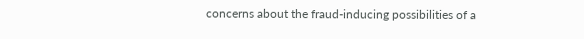concerns about the fraud-inducing possibilities of a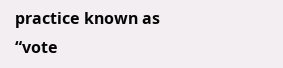practice known as “vote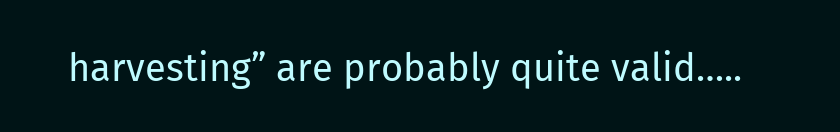harvesting” are probably quite valid…..